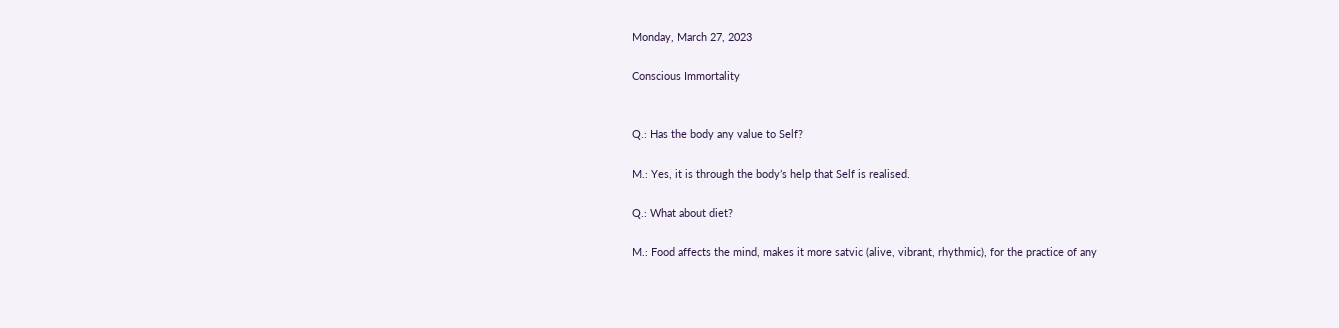Monday, March 27, 2023

Conscious Immortality


Q.: Has the body any value to Self?

M.: Yes, it is through the body’s help that Self is realised.

Q.: What about diet?

M.: Food affects the mind, makes it more satvic (alive, vibrant, rhythmic), for the practice of any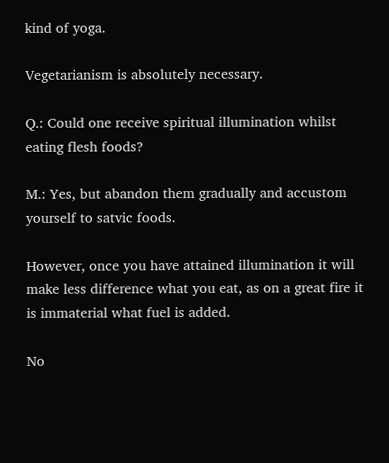kind of yoga.

Vegetarianism is absolutely necessary.

Q.: Could one receive spiritual illumination whilst eating flesh foods?

M.: Yes, but abandon them gradually and accustom yourself to satvic foods.

However, once you have attained illumination it will make less difference what you eat, as on a great fire it is immaterial what fuel is added.

No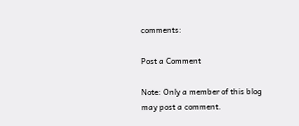comments:

Post a Comment

Note: Only a member of this blog may post a comment.